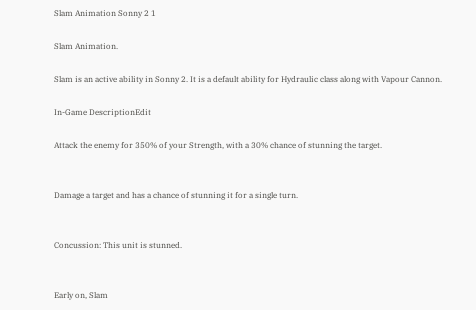Slam Animation Sonny 2 1

Slam Animation.

Slam is an active ability in Sonny 2. It is a default ability for Hydraulic class along with Vapour Cannon.

In-Game DescriptionEdit

Attack the enemy for 350% of your Strength, with a 30% chance of stunning the target.


Damage a target and has a chance of stunning it for a single turn.


Concussion: This unit is stunned.


Early on, Slam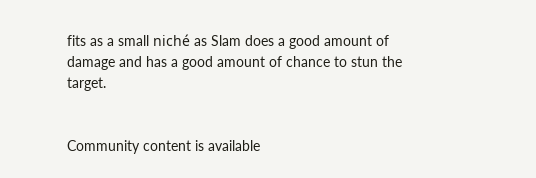fits as a small niché as Slam does a good amount of damage and has a good amount of chance to stun the target.


Community content is available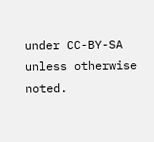under CC-BY-SA unless otherwise noted.